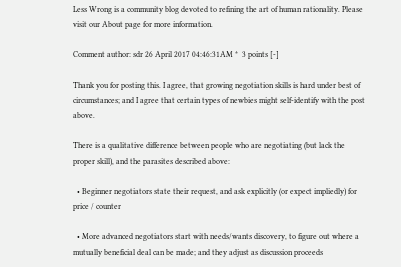Less Wrong is a community blog devoted to refining the art of human rationality. Please visit our About page for more information.

Comment author: sdr 26 April 2017 04:46:31AM *  3 points [-]

Thank you for posting this. I agree, that growing negotiation skills is hard under best of circumstances; and I agree that certain types of newbies might self-identify with the post above.

There is a qualitative difference between people who are negotiating (but lack the proper skill), and the parasites described above:

  • Beginner negotiators state their request, and ask explicitly (or expect impliedly) for price / counter

  • More advanced negotiators start with needs/wants discovery, to figure out where a mutually beneficial deal can be made; and they adjust as discussion proceeds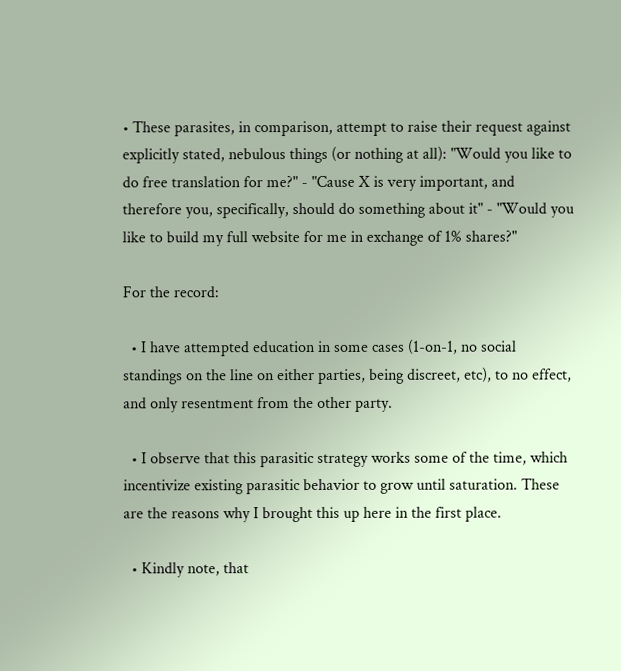• These parasites, in comparison, attempt to raise their request against explicitly stated, nebulous things (or nothing at all): "Would you like to do free translation for me?" - "Cause X is very important, and therefore you, specifically, should do something about it" - "Would you like to build my full website for me in exchange of 1% shares?"

For the record:

  • I have attempted education in some cases (1-on-1, no social standings on the line on either parties, being discreet, etc), to no effect, and only resentment from the other party.

  • I observe that this parasitic strategy works some of the time, which incentivize existing parasitic behavior to grow until saturation. These are the reasons why I brought this up here in the first place.

  • Kindly note, that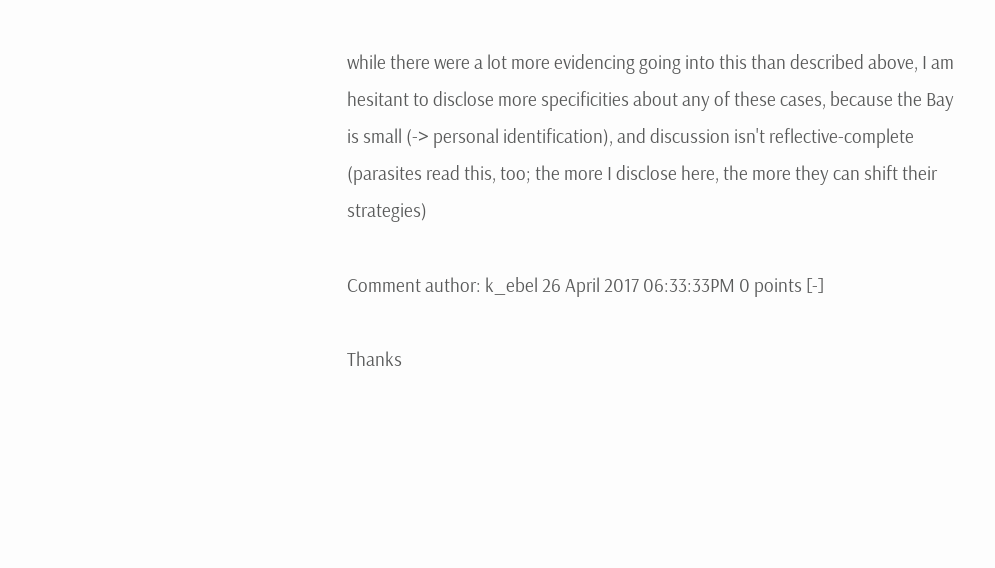while there were a lot more evidencing going into this than described above, I am hesitant to disclose more specificities about any of these cases, because the Bay is small (-> personal identification), and discussion isn't reflective-complete (parasites read this, too; the more I disclose here, the more they can shift their strategies)

Comment author: k_ebel 26 April 2017 06:33:33PM 0 points [-]

Thanks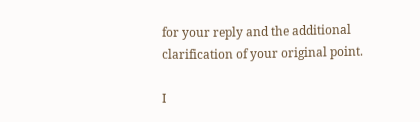for your reply and the additional clarification of your original point.

I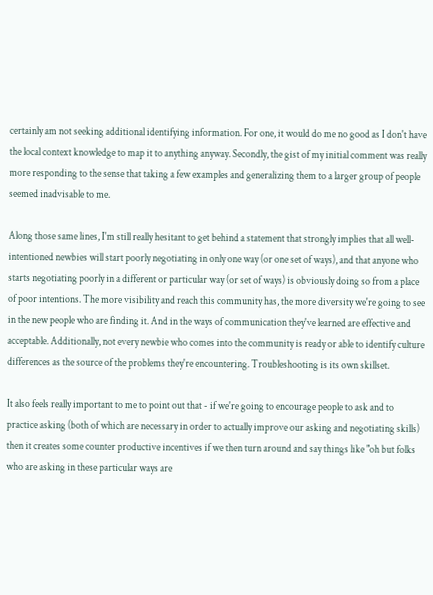certainly am not seeking additional identifying information. For one, it would do me no good as I don't have the local context knowledge to map it to anything anyway. Secondly, the gist of my initial comment was really more responding to the sense that taking a few examples and generalizing them to a larger group of people seemed inadvisable to me.

Along those same lines, I'm still really hesitant to get behind a statement that strongly implies that all well-intentioned newbies will start poorly negotiating in only one way (or one set of ways), and that anyone who starts negotiating poorly in a different or particular way (or set of ways) is obviously doing so from a place of poor intentions. The more visibility and reach this community has, the more diversity we're going to see in the new people who are finding it. And in the ways of communication they've learned are effective and acceptable. Additionally, not every newbie who comes into the community is ready or able to identify culture differences as the source of the problems they're encountering. Troubleshooting is its own skillset.

It also feels really important to me to point out that - if we're going to encourage people to ask and to practice asking (both of which are necessary in order to actually improve our asking and negotiating skills) then it creates some counter productive incentives if we then turn around and say things like "oh but folks who are asking in these particular ways are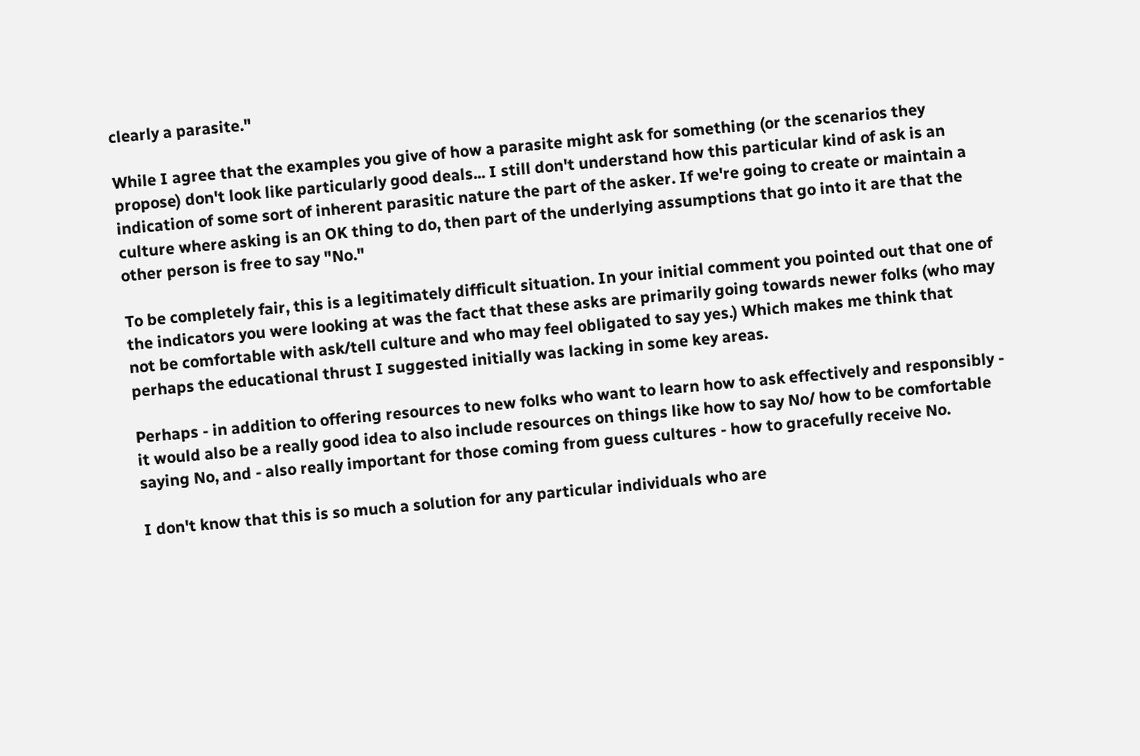clearly a parasite."

While I agree that the examples you give of how a parasite might ask for something (or the scenarios they propose) don't look like particularly good deals... I still don't understand how this particular kind of ask is an indication of some sort of inherent parasitic nature the part of the asker. If we're going to create or maintain a culture where asking is an OK thing to do, then part of the underlying assumptions that go into it are that the other person is free to say "No."

To be completely fair, this is a legitimately difficult situation. In your initial comment you pointed out that one of the indicators you were looking at was the fact that these asks are primarily going towards newer folks (who may not be comfortable with ask/tell culture and who may feel obligated to say yes.) Which makes me think that perhaps the educational thrust I suggested initially was lacking in some key areas.

Perhaps - in addition to offering resources to new folks who want to learn how to ask effectively and responsibly - it would also be a really good idea to also include resources on things like how to say No/ how to be comfortable saying No, and - also really important for those coming from guess cultures - how to gracefully receive No.

I don't know that this is so much a solution for any particular individuals who are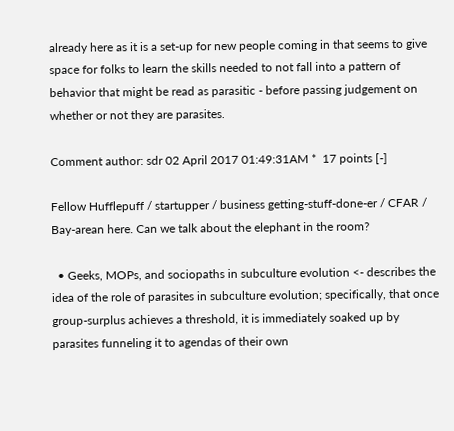already here as it is a set-up for new people coming in that seems to give space for folks to learn the skills needed to not fall into a pattern of behavior that might be read as parasitic - before passing judgement on whether or not they are parasites.

Comment author: sdr 02 April 2017 01:49:31AM *  17 points [-]

Fellow Hufflepuff / startupper / business getting-stuff-done-er / CFAR / Bay-arean here. Can we talk about the elephant in the room?

  • Geeks, MOPs, and sociopaths in subculture evolution <- describes the idea of the role of parasites in subculture evolution; specifically, that once group-surplus achieves a threshold, it is immediately soaked up by parasites funneling it to agendas of their own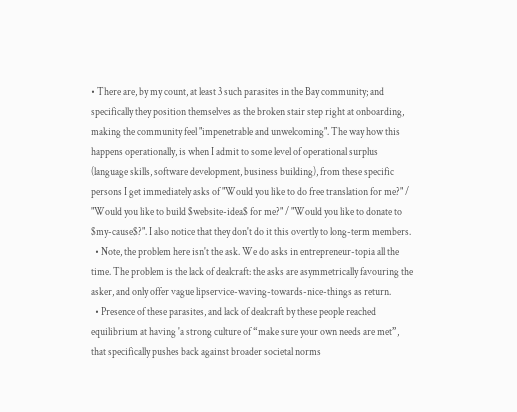• There are, by my count, at least 3 such parasites in the Bay community; and specifically they position themselves as the broken stair step right at onboarding, making the community feel "impenetrable and unwelcoming". The way how this happens operationally, is when I admit to some level of operational surplus (language skills, software development, business building), from these specific persons I get immediately asks of "Would you like to do free translation for me?" / "Would you like to build $website-idea$ for me?" / "Would you like to donate to $my-cause$?". I also notice that they don't do it this overtly to long-term members.
  • Note, the problem here isn't the ask. We do asks in entrepreneur-topia all the time. The problem is the lack of dealcraft: the asks are asymmetrically favouring the asker, and only offer vague lipservice-waving-towards-nice-things as return.
  • Presence of these parasites, and lack of dealcraft by these people reached equilibrium at having 'a strong culture of “make sure your own needs are met”, that specifically pushes back against broader societal norms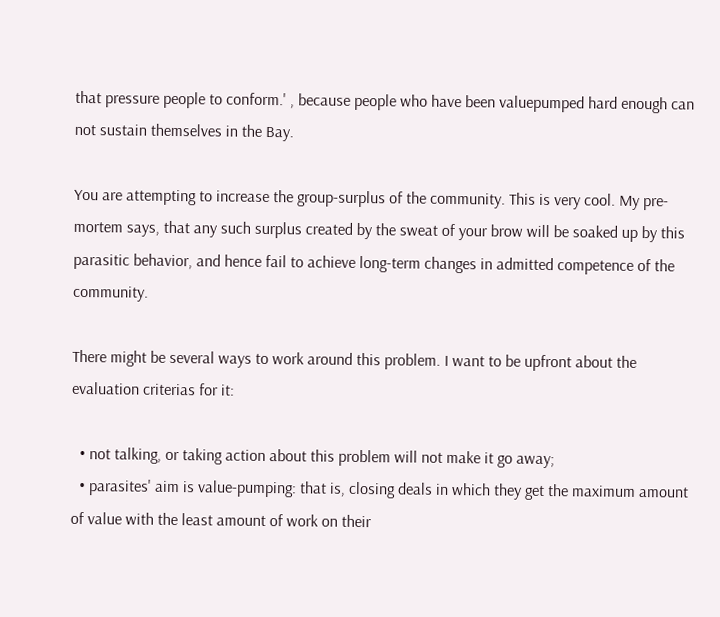that pressure people to conform.' , because people who have been valuepumped hard enough can not sustain themselves in the Bay.

You are attempting to increase the group-surplus of the community. This is very cool. My pre-mortem says, that any such surplus created by the sweat of your brow will be soaked up by this parasitic behavior, and hence fail to achieve long-term changes in admitted competence of the community.

There might be several ways to work around this problem. I want to be upfront about the evaluation criterias for it:

  • not talking, or taking action about this problem will not make it go away;
  • parasites' aim is value-pumping: that is, closing deals in which they get the maximum amount of value with the least amount of work on their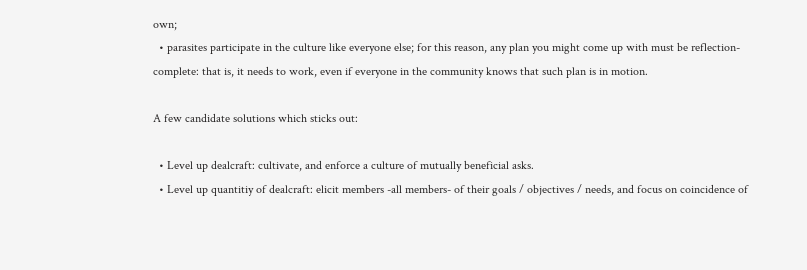own;
  • parasites participate in the culture like everyone else; for this reason, any plan you might come up with must be reflection-complete: that is, it needs to work, even if everyone in the community knows that such plan is in motion.

A few candidate solutions which sticks out:

  • Level up dealcraft: cultivate, and enforce a culture of mutually beneficial asks.
  • Level up quantitiy of dealcraft: elicit members -all members- of their goals / objectives / needs, and focus on coincidence of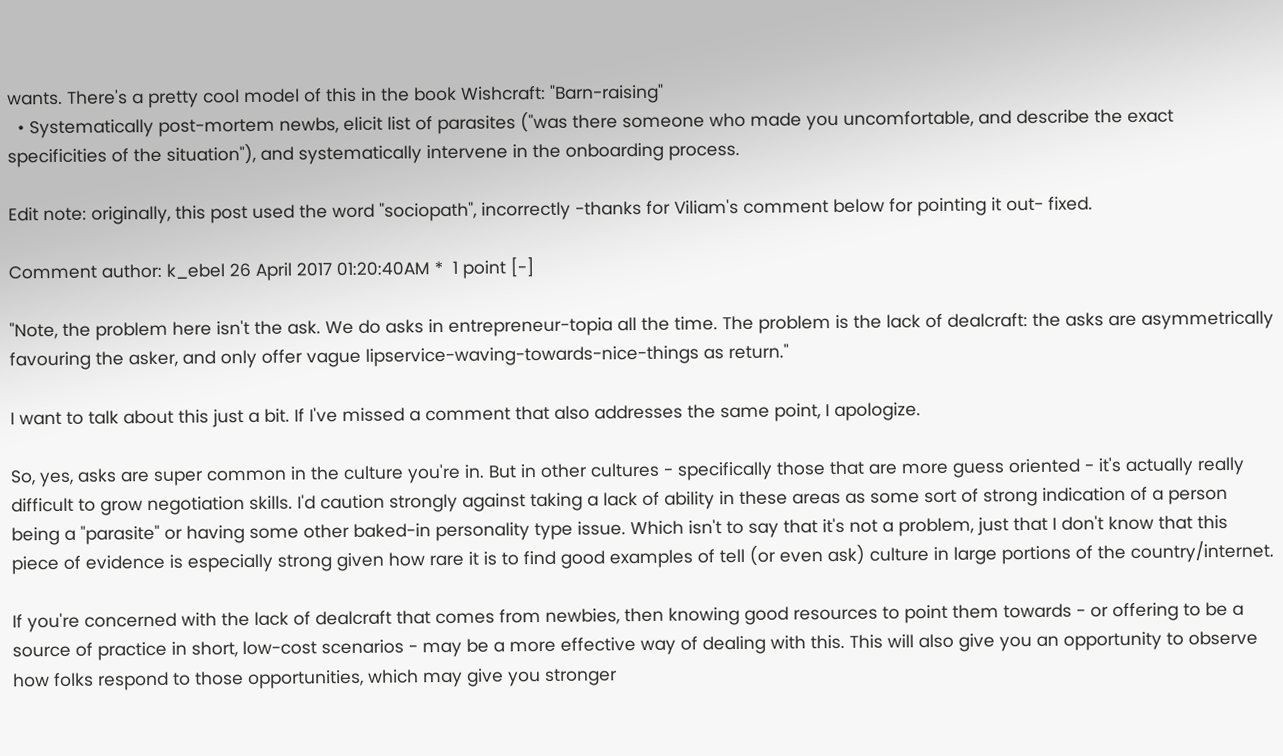wants. There's a pretty cool model of this in the book Wishcraft: "Barn-raising"
  • Systematically post-mortem newbs, elicit list of parasites ("was there someone who made you uncomfortable, and describe the exact specificities of the situation"), and systematically intervene in the onboarding process.

Edit note: originally, this post used the word "sociopath", incorrectly -thanks for Viliam's comment below for pointing it out- fixed.

Comment author: k_ebel 26 April 2017 01:20:40AM *  1 point [-]

"Note, the problem here isn't the ask. We do asks in entrepreneur-topia all the time. The problem is the lack of dealcraft: the asks are asymmetrically favouring the asker, and only offer vague lipservice-waving-towards-nice-things as return."

I want to talk about this just a bit. If I've missed a comment that also addresses the same point, I apologize.

So, yes, asks are super common in the culture you're in. But in other cultures - specifically those that are more guess oriented - it's actually really difficult to grow negotiation skills. I'd caution strongly against taking a lack of ability in these areas as some sort of strong indication of a person being a "parasite" or having some other baked-in personality type issue. Which isn't to say that it's not a problem, just that I don't know that this piece of evidence is especially strong given how rare it is to find good examples of tell (or even ask) culture in large portions of the country/internet.

If you're concerned with the lack of dealcraft that comes from newbies, then knowing good resources to point them towards - or offering to be a source of practice in short, low-cost scenarios - may be a more effective way of dealing with this. This will also give you an opportunity to observe how folks respond to those opportunities, which may give you stronger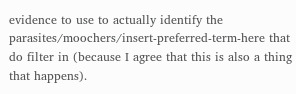evidence to use to actually identify the parasites/moochers/insert-preferred-term-here that do filter in (because I agree that this is also a thing that happens).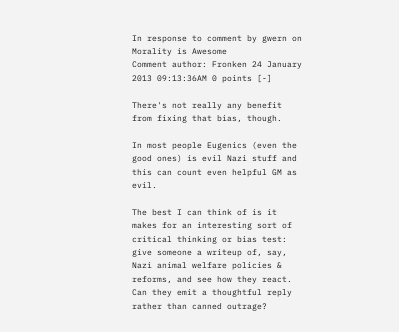In response to comment by gwern on Morality is Awesome
Comment author: Fronken 24 January 2013 09:13:36AM 0 points [-]

There's not really any benefit from fixing that bias, though.

In most people Eugenics (even the good ones) is evil Nazi stuff and this can count even helpful GM as evil.

The best I can think of is it makes for an interesting sort of critical thinking or bias test: give someone a writeup of, say, Nazi animal welfare policies & reforms, and see how they react. Can they emit a thoughtful reply rather than canned outrage?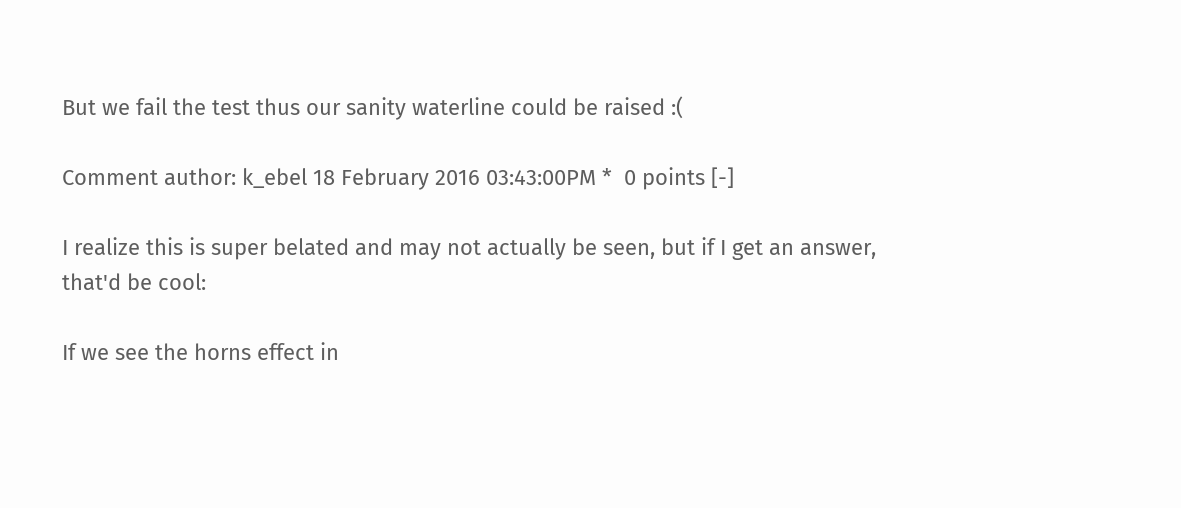But we fail the test thus our sanity waterline could be raised :(

Comment author: k_ebel 18 February 2016 03:43:00PM *  0 points [-]

I realize this is super belated and may not actually be seen, but if I get an answer, that'd be cool:

If we see the horns effect in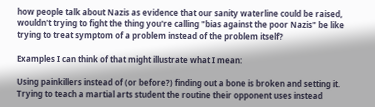how people talk about Nazis as evidence that our sanity waterline could be raised, wouldn't trying to fight the thing you're calling "bias against the poor Nazis" be like trying to treat symptom of a problem instead of the problem itself?

Examples I can think of that might illustrate what I mean:

Using painkillers instead of (or before?) finding out a bone is broken and setting it.
Trying to teach a martial arts student the routine their opponent uses instead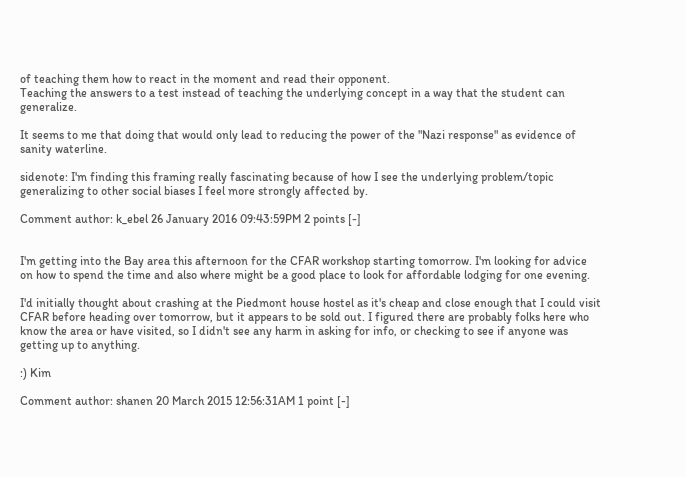of teaching them how to react in the moment and read their opponent.
Teaching the answers to a test instead of teaching the underlying concept in a way that the student can generalize.

It seems to me that doing that would only lead to reducing the power of the "Nazi response" as evidence of sanity waterline.

sidenote: I'm finding this framing really fascinating because of how I see the underlying problem/topic generalizing to other social biases I feel more strongly affected by.

Comment author: k_ebel 26 January 2016 09:43:59PM 2 points [-]


I'm getting into the Bay area this afternoon for the CFAR workshop starting tomorrow. I'm looking for advice on how to spend the time and also where might be a good place to look for affordable lodging for one evening.

I'd initially thought about crashing at the Piedmont house hostel as it's cheap and close enough that I could visit CFAR before heading over tomorrow, but it appears to be sold out. I figured there are probably folks here who know the area or have visited, so I didn't see any harm in asking for info, or checking to see if anyone was getting up to anything.

:) Kim

Comment author: shanen 20 March 2015 12:56:31AM 1 point [-]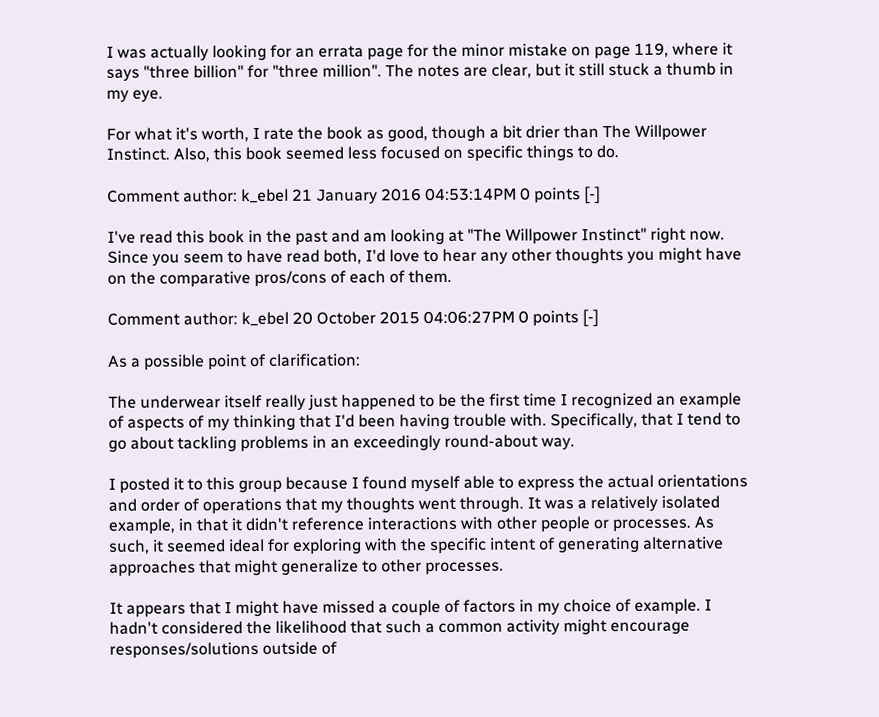I was actually looking for an errata page for the minor mistake on page 119, where it says "three billion" for "three million". The notes are clear, but it still stuck a thumb in my eye.

For what it's worth, I rate the book as good, though a bit drier than The Willpower Instinct. Also, this book seemed less focused on specific things to do.

Comment author: k_ebel 21 January 2016 04:53:14PM 0 points [-]

I've read this book in the past and am looking at "The Willpower Instinct" right now. Since you seem to have read both, I'd love to hear any other thoughts you might have on the comparative pros/cons of each of them.

Comment author: k_ebel 20 October 2015 04:06:27PM 0 points [-]

As a possible point of clarification:

The underwear itself really just happened to be the first time I recognized an example of aspects of my thinking that I'd been having trouble with. Specifically, that I tend to go about tackling problems in an exceedingly round-about way.

I posted it to this group because I found myself able to express the actual orientations and order of operations that my thoughts went through. It was a relatively isolated example, in that it didn't reference interactions with other people or processes. As such, it seemed ideal for exploring with the specific intent of generating alternative approaches that might generalize to other processes.

It appears that I might have missed a couple of factors in my choice of example. I hadn't considered the likelihood that such a common activity might encourage responses/solutions outside of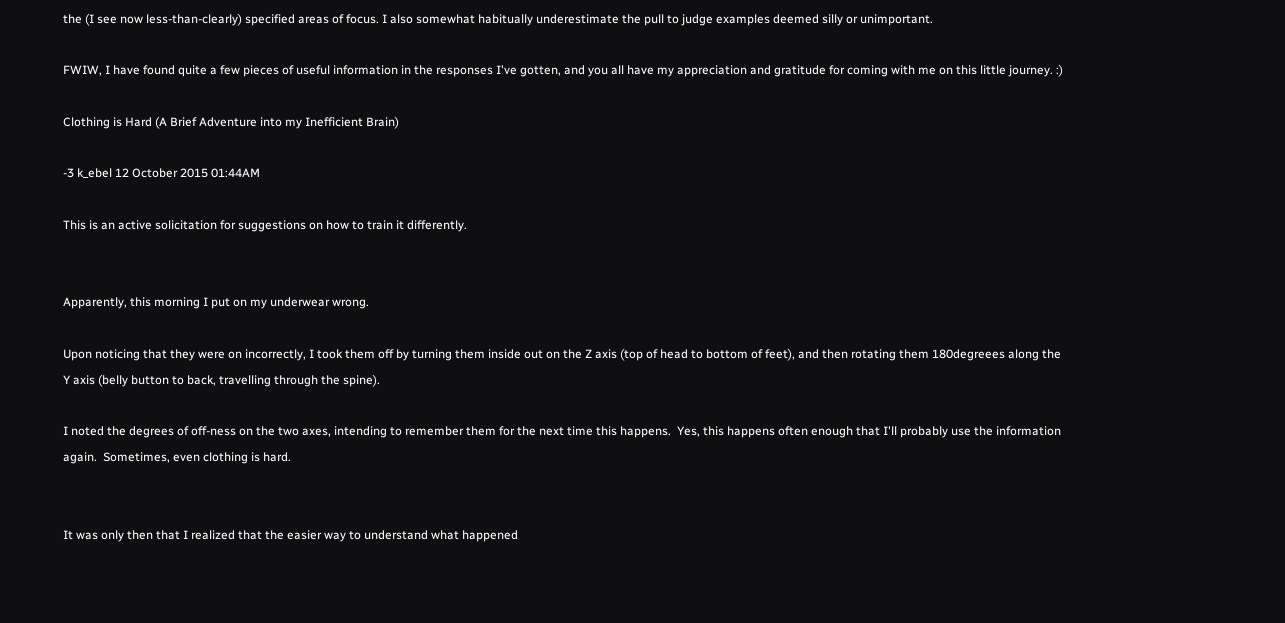the (I see now less-than-clearly) specified areas of focus. I also somewhat habitually underestimate the pull to judge examples deemed silly or unimportant.

FWIW, I have found quite a few pieces of useful information in the responses I've gotten, and you all have my appreciation and gratitude for coming with me on this little journey. :)

Clothing is Hard (A Brief Adventure into my Inefficient Brain)

-3 k_ebel 12 October 2015 01:44AM

This is an active solicitation for suggestions on how to train it differently.


Apparently, this morning I put on my underwear wrong.

Upon noticing that they were on incorrectly, I took them off by turning them inside out on the Z axis (top of head to bottom of feet), and then rotating them 180degreees along the Y axis (belly button to back, travelling through the spine).

I noted the degrees of off-ness on the two axes, intending to remember them for the next time this happens.  Yes, this happens often enough that I'll probably use the information again.  Sometimes, even clothing is hard.


It was only then that I realized that the easier way to understand what happened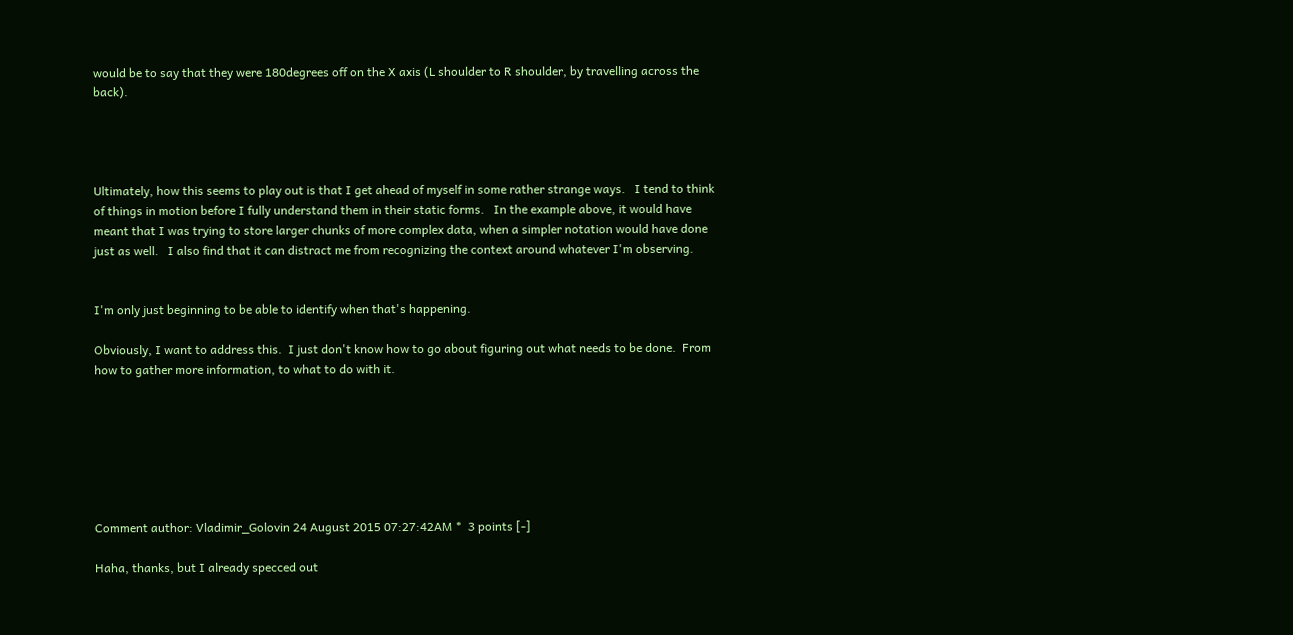would be to say that they were 180degrees off on the X axis (L shoulder to R shoulder, by travelling across the back).




Ultimately, how this seems to play out is that I get ahead of myself in some rather strange ways.   I tend to think of things in motion before I fully understand them in their static forms.   In the example above, it would have meant that I was trying to store larger chunks of more complex data, when a simpler notation would have done just as well.   I also find that it can distract me from recognizing the context around whatever I'm observing.


I'm only just beginning to be able to identify when that's happening.

Obviously, I want to address this.  I just don't know how to go about figuring out what needs to be done.  From how to gather more information, to what to do with it.







Comment author: Vladimir_Golovin 24 August 2015 07:27:42AM *  3 points [-]

Haha, thanks, but I already specced out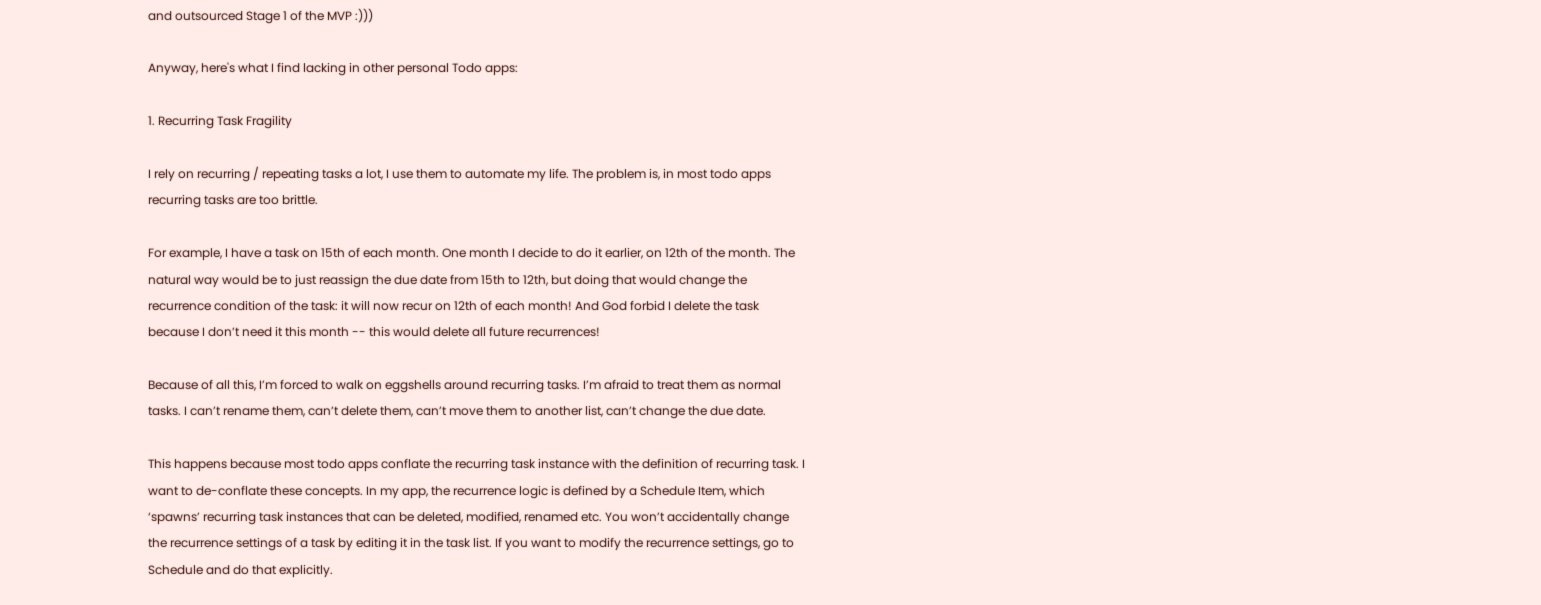and outsourced Stage 1 of the MVP :)))

Anyway, here's what I find lacking in other personal Todo apps:

1. Recurring Task Fragility

I rely on recurring / repeating tasks a lot, I use them to automate my life. The problem is, in most todo apps recurring tasks are too brittle.

For example, I have a task on 15th of each month. One month I decide to do it earlier, on 12th of the month. The natural way would be to just reassign the due date from 15th to 12th, but doing that would change the recurrence condition of the task: it will now recur on 12th of each month! And God forbid I delete the task because I don’t need it this month -- this would delete all future recurrences!

Because of all this, I’m forced to walk on eggshells around recurring tasks. I’m afraid to treat them as normal tasks. I can’t rename them, can’t delete them, can’t move them to another list, can’t change the due date.

This happens because most todo apps conflate the recurring task instance with the definition of recurring task. I want to de-conflate these concepts. In my app, the recurrence logic is defined by a Schedule Item, which ‘spawns’ recurring task instances that can be deleted, modified, renamed etc. You won’t accidentally change the recurrence settings of a task by editing it in the task list. If you want to modify the recurrence settings, go to Schedule and do that explicitly.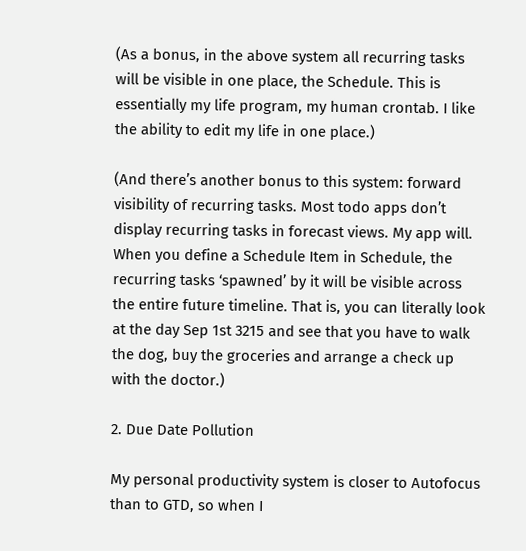(As a bonus, in the above system all recurring tasks will be visible in one place, the Schedule. This is essentially my life program, my human crontab. I like the ability to edit my life in one place.)

(And there’s another bonus to this system: forward visibility of recurring tasks. Most todo apps don’t display recurring tasks in forecast views. My app will. When you define a Schedule Item in Schedule, the recurring tasks ‘spawned’ by it will be visible across the entire future timeline. That is, you can literally look at the day Sep 1st 3215 and see that you have to walk the dog, buy the groceries and arrange a check up with the doctor.)

2. Due Date Pollution

My personal productivity system is closer to Autofocus than to GTD, so when I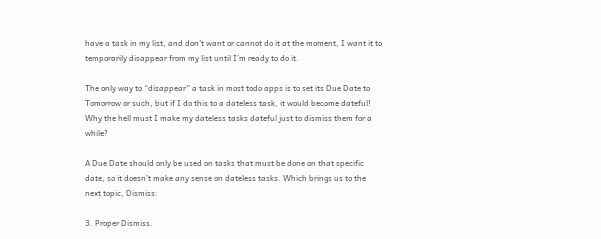have a task in my list, and don’t want or cannot do it at the moment, I want it to temporarily disappear from my list until I’m ready to do it.

The only way to “disappear” a task in most todo apps is to set its Due Date to Tomorrow or such, but if I do this to a dateless task, it would become dateful! Why the hell must I make my dateless tasks dateful just to dismiss them for a while?

A Due Date should only be used on tasks that must be done on that specific date, so it doesn’t make any sense on dateless tasks. Which brings us to the next topic, Dismiss:

3. Proper Dismiss.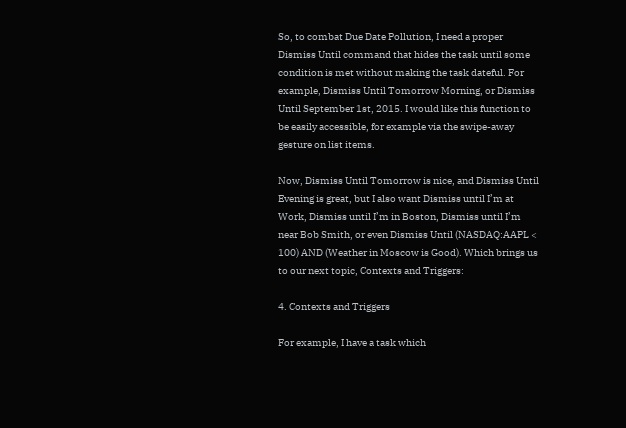So, to combat Due Date Pollution, I need a proper Dismiss Until command that hides the task until some condition is met without making the task dateful. For example, Dismiss Until Tomorrow Morning, or Dismiss Until September 1st, 2015. I would like this function to be easily accessible, for example via the swipe-away gesture on list items.

Now, Dismiss Until Tomorrow is nice, and Dismiss Until Evening is great, but I also want Dismiss until I’m at Work, Dismiss until I’m in Boston, Dismiss until I’m near Bob Smith, or even Dismiss Until (NASDAQ:AAPL < 100) AND (Weather in Moscow is Good). Which brings us to our next topic, Contexts and Triggers:

4. Contexts and Triggers

For example, I have a task which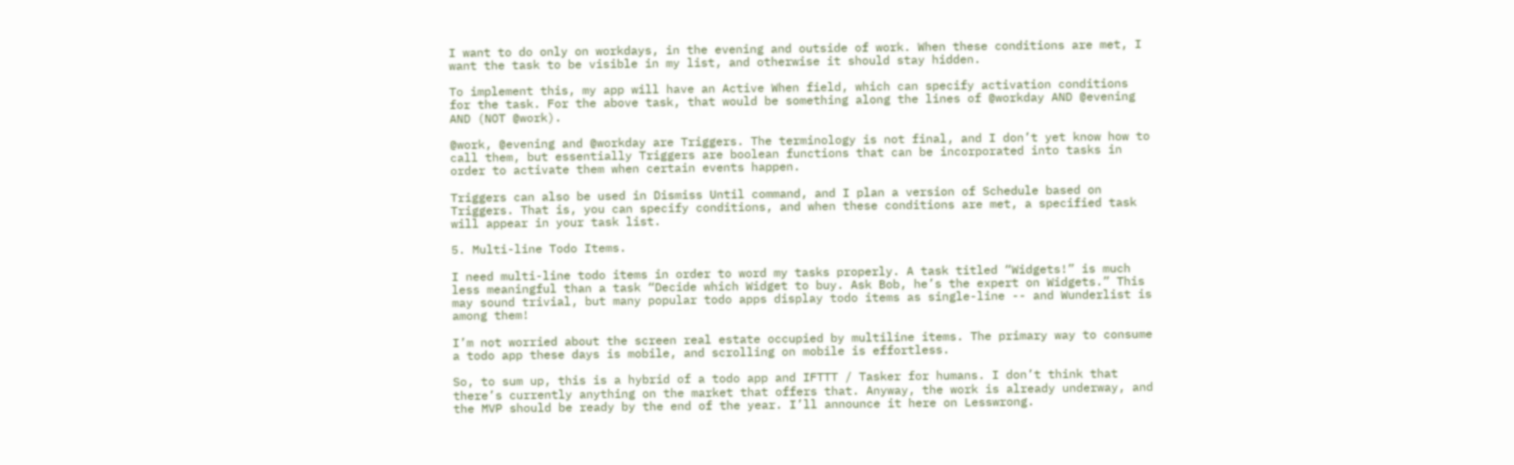I want to do only on workdays, in the evening and outside of work. When these conditions are met, I want the task to be visible in my list, and otherwise it should stay hidden.

To implement this, my app will have an Active When field, which can specify activation conditions for the task. For the above task, that would be something along the lines of @workday AND @evening AND (NOT @work).

@work, @evening and @workday are Triggers. The terminology is not final, and I don’t yet know how to call them, but essentially Triggers are boolean functions that can be incorporated into tasks in order to activate them when certain events happen.

Triggers can also be used in Dismiss Until command, and I plan a version of Schedule based on Triggers. That is, you can specify conditions, and when these conditions are met, a specified task will appear in your task list.

5. Multi-line Todo Items.

I need multi-line todo items in order to word my tasks properly. A task titled “Widgets!” is much less meaningful than a task “Decide which Widget to buy. Ask Bob, he’s the expert on Widgets.” This may sound trivial, but many popular todo apps display todo items as single-line -- and Wunderlist is among them!

I’m not worried about the screen real estate occupied by multiline items. The primary way to consume a todo app these days is mobile, and scrolling on mobile is effortless.

So, to sum up, this is a hybrid of a todo app and IFTTT / Tasker for humans. I don’t think that there’s currently anything on the market that offers that. Anyway, the work is already underway, and the MVP should be ready by the end of the year. I’ll announce it here on Lesswrong.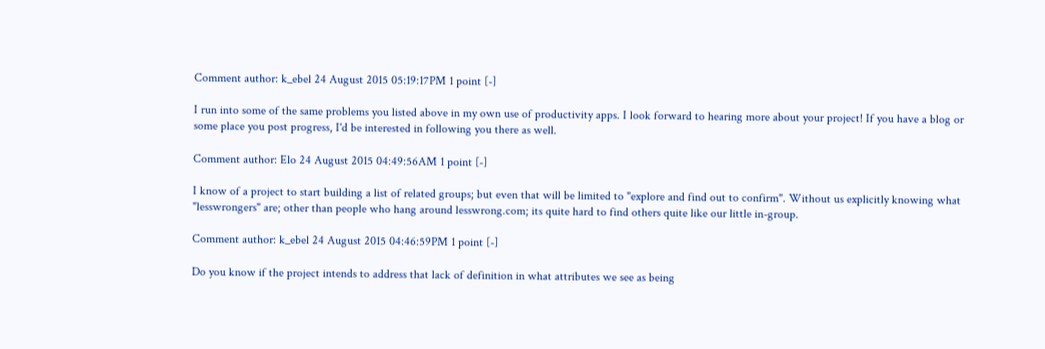Comment author: k_ebel 24 August 2015 05:19:17PM 1 point [-]

I run into some of the same problems you listed above in my own use of productivity apps. I look forward to hearing more about your project! If you have a blog or some place you post progress, I'd be interested in following you there as well.

Comment author: Elo 24 August 2015 04:49:56AM 1 point [-]

I know of a project to start building a list of related groups; but even that will be limited to "explore and find out to confirm". Without us explicitly knowing what "lesswrongers" are; other than people who hang around lesswrong.com; its quite hard to find others quite like our little in-group.

Comment author: k_ebel 24 August 2015 04:46:59PM 1 point [-]

Do you know if the project intends to address that lack of definition in what attributes we see as being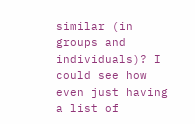similar (in groups and individuals)? I could see how even just having a list of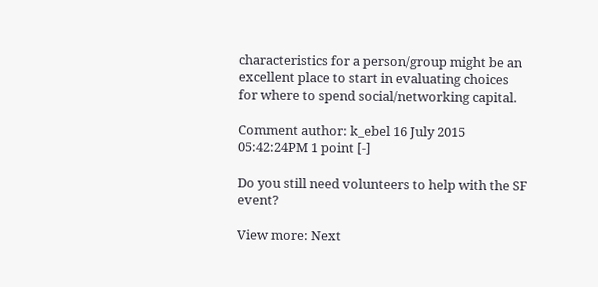characteristics for a person/group might be an excellent place to start in evaluating choices for where to spend social/networking capital.

Comment author: k_ebel 16 July 2015 05:42:24PM 1 point [-]

Do you still need volunteers to help with the SF event?

View more: Next